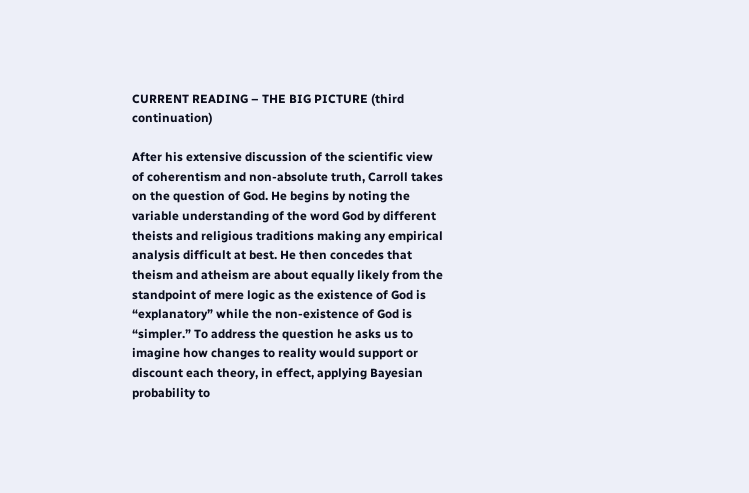CURRENT READING – THE BIG PICTURE (third continuation)

After his extensive discussion of the scientific view of coherentism and non-absolute truth, Carroll takes on the question of God. He begins by noting the variable understanding of the word God by different theists and religious traditions making any empirical analysis difficult at best. He then concedes that theism and atheism are about equally likely from the standpoint of mere logic as the existence of God is “explanatory” while the non-existence of God is “simpler.” To address the question he asks us to imagine how changes to reality would support or discount each theory, in effect, applying Bayesian probability to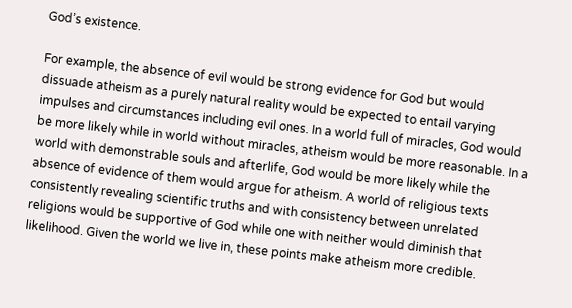God’s existence.

For example, the absence of evil would be strong evidence for God but would dissuade atheism as a purely natural reality would be expected to entail varying impulses and circumstances including evil ones. In a world full of miracles, God would be more likely while in world without miracles, atheism would be more reasonable. In a world with demonstrable souls and afterlife, God would be more likely while the absence of evidence of them would argue for atheism. A world of religious texts consistently revealing scientific truths and with consistency between unrelated religions would be supportive of God while one with neither would diminish that likelihood. Given the world we live in, these points make atheism more credible.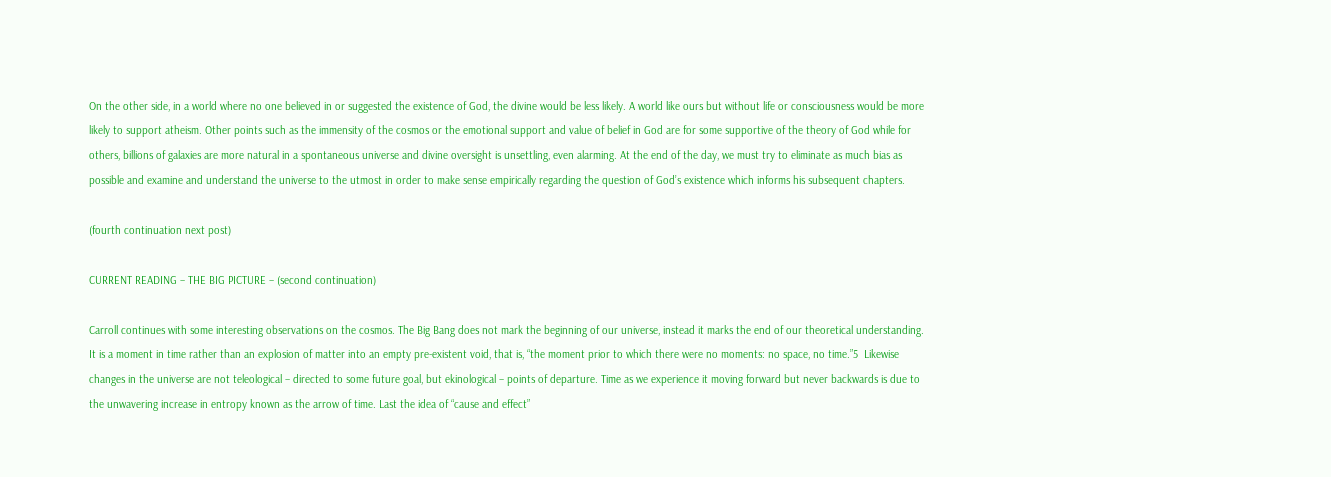On the other side, in a world where no one believed in or suggested the existence of God, the divine would be less likely. A world like ours but without life or consciousness would be more likely to support atheism. Other points such as the immensity of the cosmos or the emotional support and value of belief in God are for some supportive of the theory of God while for others, billions of galaxies are more natural in a spontaneous universe and divine oversight is unsettling, even alarming. At the end of the day, we must try to eliminate as much bias as possible and examine and understand the universe to the utmost in order to make sense empirically regarding the question of God’s existence which informs his subsequent chapters.

(fourth continuation next post)

CURRENT READING – THE BIG PICTURE – (second continuation)

Carroll continues with some interesting observations on the cosmos. The Big Bang does not mark the beginning of our universe, instead it marks the end of our theoretical understanding. It is a moment in time rather than an explosion of matter into an empty pre-existent void, that is, “the moment prior to which there were no moments: no space, no time.”5  Likewise changes in the universe are not teleological – directed to some future goal, but ekinological – points of departure. Time as we experience it moving forward but never backwards is due to the unwavering increase in entropy known as the arrow of time. Last the idea of “cause and effect”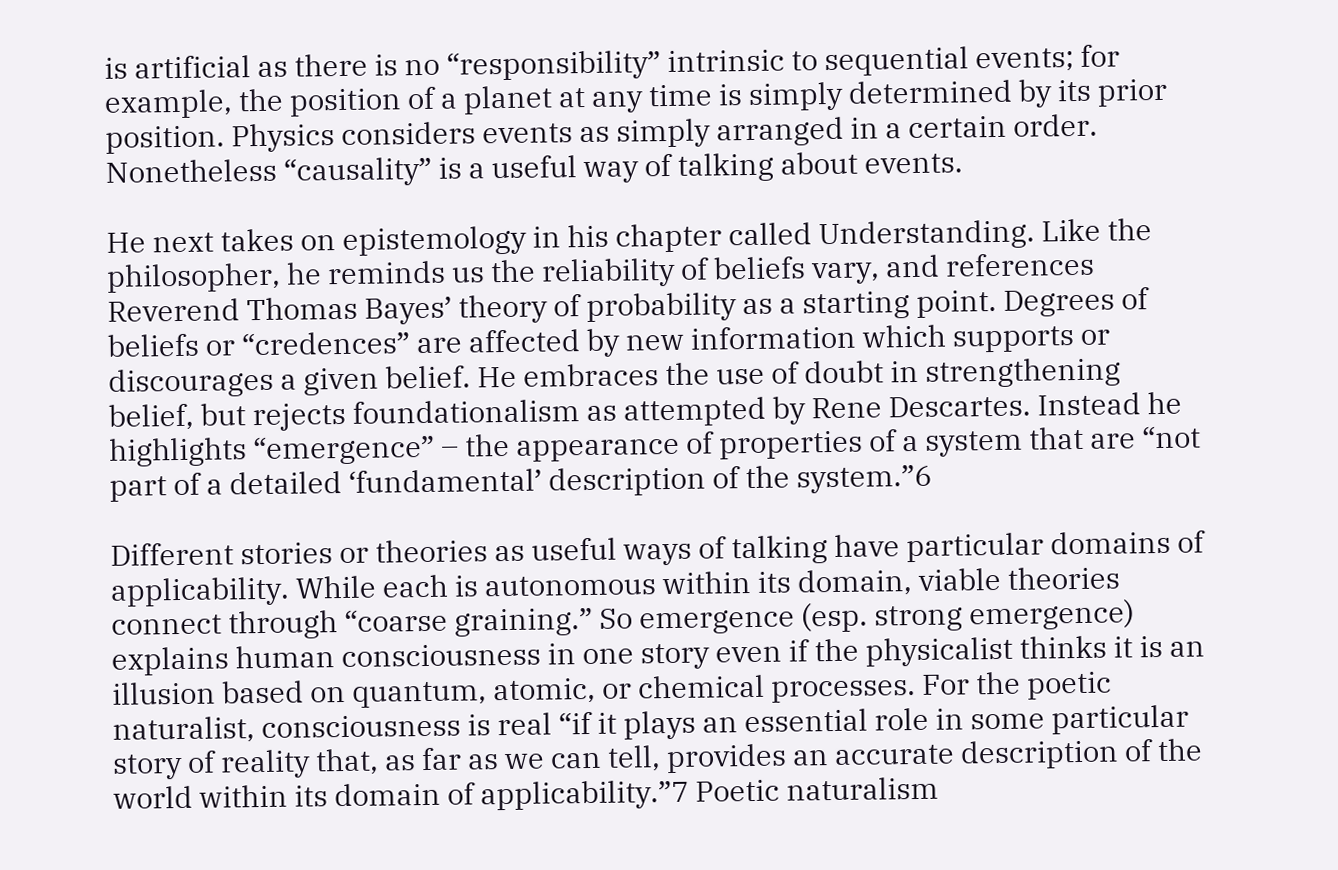is artificial as there is no “responsibility” intrinsic to sequential events; for example, the position of a planet at any time is simply determined by its prior position. Physics considers events as simply arranged in a certain order. Nonetheless “causality” is a useful way of talking about events.

He next takes on epistemology in his chapter called Understanding. Like the philosopher, he reminds us the reliability of beliefs vary, and references Reverend Thomas Bayes’ theory of probability as a starting point. Degrees of beliefs or “credences” are affected by new information which supports or discourages a given belief. He embraces the use of doubt in strengthening belief, but rejects foundationalism as attempted by Rene Descartes. Instead he highlights “emergence” – the appearance of properties of a system that are “not part of a detailed ‘fundamental’ description of the system.”6

Different stories or theories as useful ways of talking have particular domains of applicability. While each is autonomous within its domain, viable theories connect through “coarse graining.” So emergence (esp. strong emergence) explains human consciousness in one story even if the physicalist thinks it is an illusion based on quantum, atomic, or chemical processes. For the poetic naturalist, consciousness is real “if it plays an essential role in some particular story of reality that, as far as we can tell, provides an accurate description of the world within its domain of applicability.”7 Poetic naturalism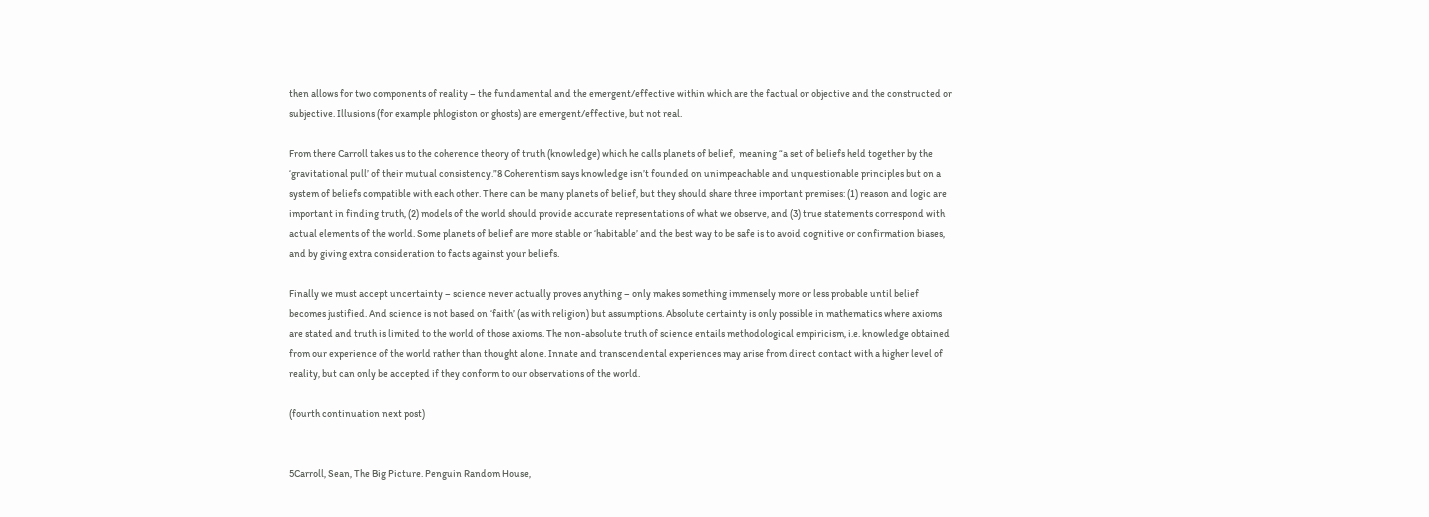then allows for two components of reality – the fundamental and the emergent/effective within which are the factual or objective and the constructed or subjective. Illusions (for example phlogiston or ghosts) are emergent/effective, but not real.

From there Carroll takes us to the coherence theory of truth (knowledge) which he calls planets of belief,  meaning “a set of beliefs held together by the ‘gravitational pull’ of their mutual consistency.”8 Coherentism says knowledge isn’t founded on unimpeachable and unquestionable principles but on a system of beliefs compatible with each other. There can be many planets of belief, but they should share three important premises: (1) reason and logic are important in finding truth, (2) models of the world should provide accurate representations of what we observe, and (3) true statements correspond with actual elements of the world. Some planets of belief are more stable or ‘habitable’ and the best way to be safe is to avoid cognitive or confirmation biases, and by giving extra consideration to facts against your beliefs.

Finally we must accept uncertainty – science never actually proves anything – only makes something immensely more or less probable until belief becomes justified. And science is not based on ‘faith’ (as with religion) but assumptions. Absolute certainty is only possible in mathematics where axioms are stated and truth is limited to the world of those axioms. The non-absolute truth of science entails methodological empiricism, i.e. knowledge obtained from our experience of the world rather than thought alone. Innate and transcendental experiences may arise from direct contact with a higher level of reality, but can only be accepted if they conform to our observations of the world.

(fourth continuation next post)


5Carroll, Sean, The Big Picture. Penguin Random House,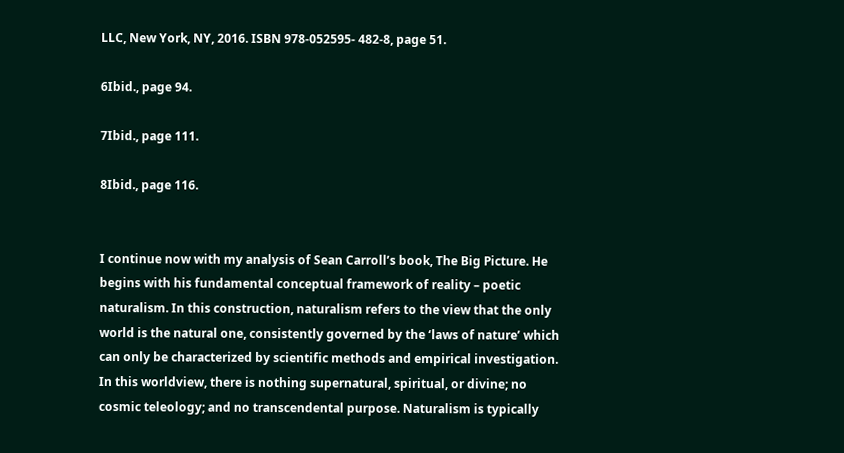LLC, New York, NY, 2016. ISBN 978-052595- 482-8, page 51.

6Ibid., page 94.

7Ibid., page 111.

8Ibid., page 116.


I continue now with my analysis of Sean Carroll’s book, The Big Picture. He begins with his fundamental conceptual framework of reality – poetic naturalism. In this construction, naturalism refers to the view that the only world is the natural one, consistently governed by the ‘laws of nature’ which can only be characterized by scientific methods and empirical investigation. In this worldview, there is nothing supernatural, spiritual, or divine; no cosmic teleology; and no transcendental purpose. Naturalism is typically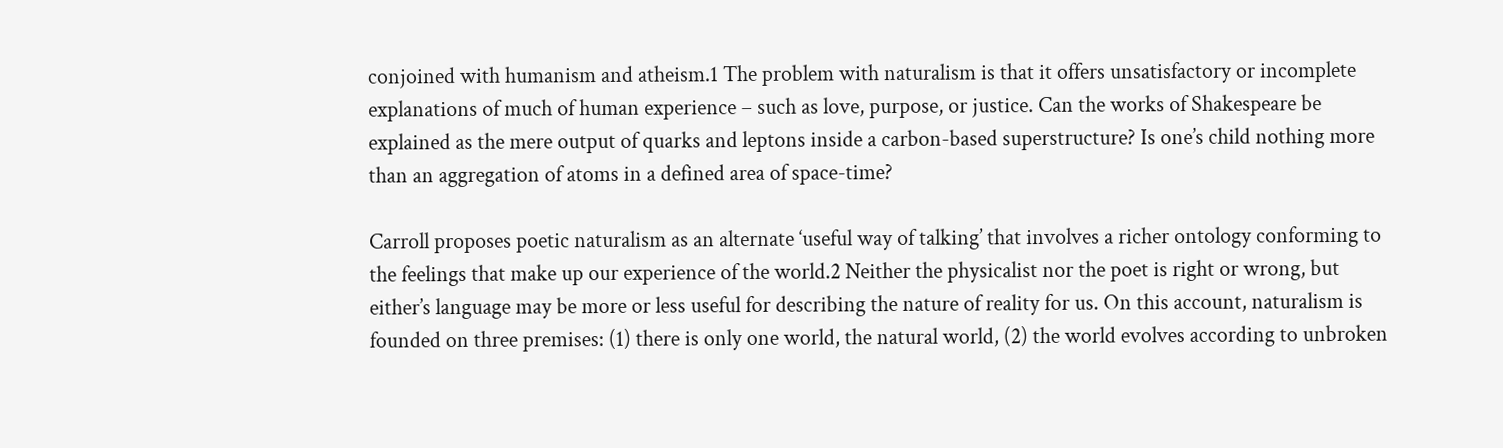conjoined with humanism and atheism.1 The problem with naturalism is that it offers unsatisfactory or incomplete explanations of much of human experience – such as love, purpose, or justice. Can the works of Shakespeare be explained as the mere output of quarks and leptons inside a carbon-based superstructure? Is one’s child nothing more than an aggregation of atoms in a defined area of space-time?

Carroll proposes poetic naturalism as an alternate ‘useful way of talking’ that involves a richer ontology conforming to the feelings that make up our experience of the world.2 Neither the physicalist nor the poet is right or wrong, but either’s language may be more or less useful for describing the nature of reality for us. On this account, naturalism is founded on three premises: (1) there is only one world, the natural world, (2) the world evolves according to unbroken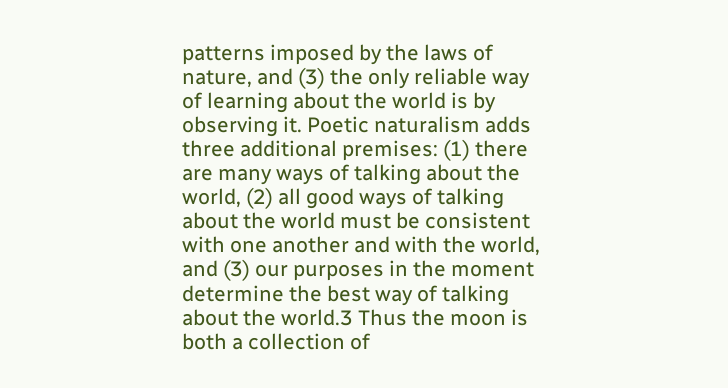patterns imposed by the laws of nature, and (3) the only reliable way of learning about the world is by observing it. Poetic naturalism adds three additional premises: (1) there are many ways of talking about the world, (2) all good ways of talking about the world must be consistent with one another and with the world, and (3) our purposes in the moment determine the best way of talking about the world.3 Thus the moon is both a collection of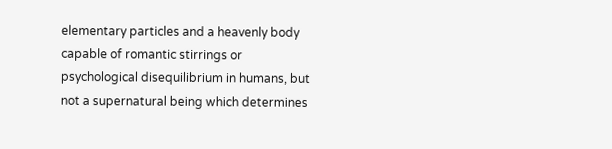elementary particles and a heavenly body capable of romantic stirrings or psychological disequilibrium in humans, but not a supernatural being which determines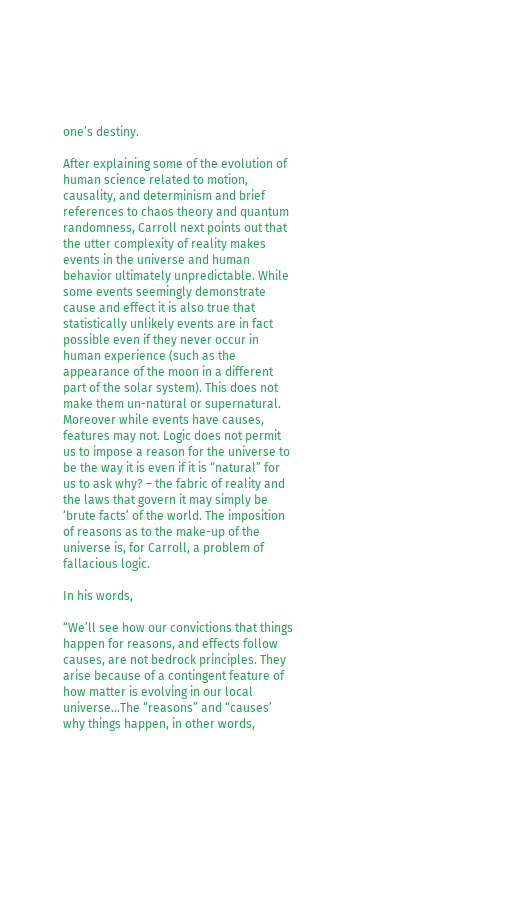one’s destiny.

After explaining some of the evolution of human science related to motion, causality, and determinism and brief references to chaos theory and quantum randomness, Carroll next points out that the utter complexity of reality makes events in the universe and human behavior ultimately unpredictable. While some events seemingly demonstrate cause and effect it is also true that statistically unlikely events are in fact possible even if they never occur in human experience (such as the appearance of the moon in a different part of the solar system). This does not make them un-natural or supernatural. Moreover while events have causes, features may not. Logic does not permit us to impose a reason for the universe to be the way it is even if it is “natural” for us to ask why? – the fabric of reality and the laws that govern it may simply be ‘brute facts’ of the world. The imposition of reasons as to the make-up of the universe is, for Carroll, a problem of fallacious logic.

In his words,

“We’ll see how our convictions that things happen for reasons, and effects follow causes, are not bedrock principles. They arise because of a contingent feature of how matter is evolving in our local universe…The “reasons” and “causes’ why things happen, in other words,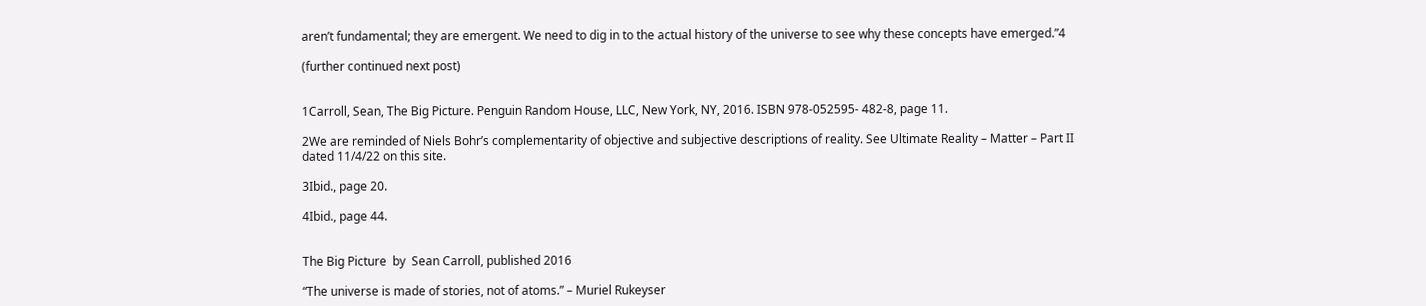aren’t fundamental; they are emergent. We need to dig in to the actual history of the universe to see why these concepts have emerged.”4

(further continued next post)


1Carroll, Sean, The Big Picture. Penguin Random House, LLC, New York, NY, 2016. ISBN 978-052595- 482-8, page 11.

2We are reminded of Niels Bohr’s complementarity of objective and subjective descriptions of reality. See Ultimate Reality – Matter – Part II dated 11/4/22 on this site.

3Ibid., page 20.

4Ibid., page 44.


The Big Picture  by  Sean Carroll, published 2016

“The universe is made of stories, not of atoms.” – Muriel Rukeyser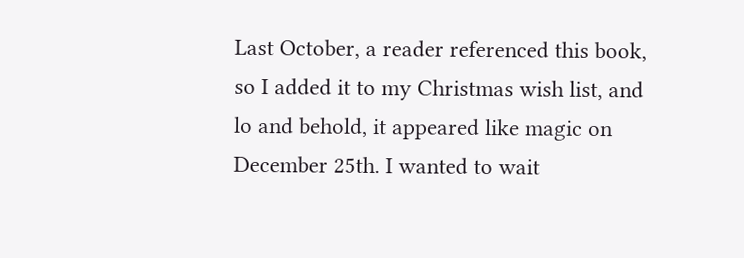Last October, a reader referenced this book, so I added it to my Christmas wish list, and lo and behold, it appeared like magic on December 25th. I wanted to wait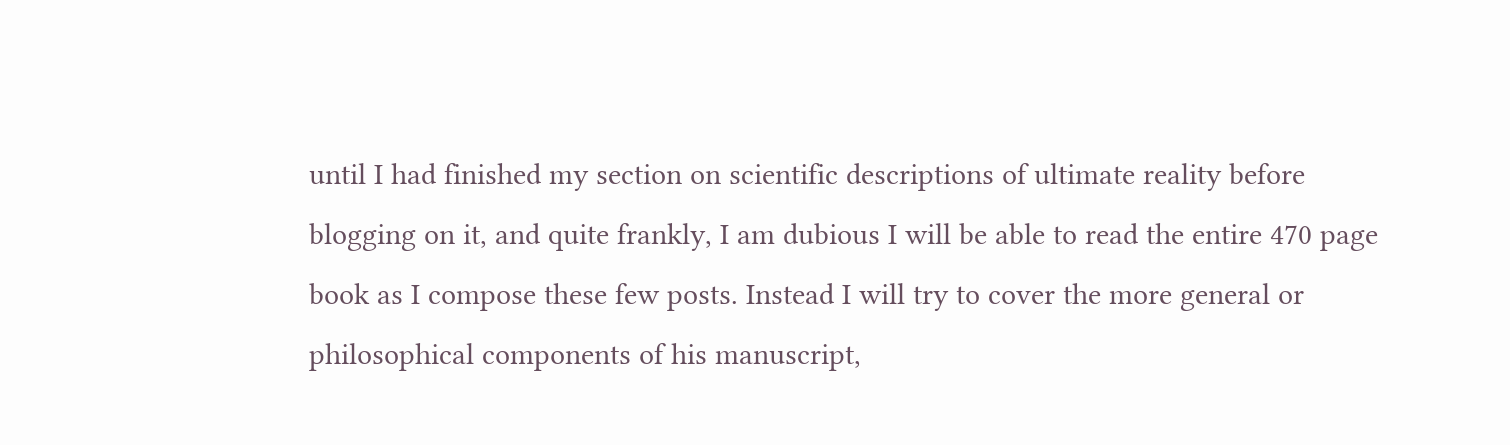until I had finished my section on scientific descriptions of ultimate reality before blogging on it, and quite frankly, I am dubious I will be able to read the entire 470 page book as I compose these few posts. Instead I will try to cover the more general or philosophical components of his manuscript,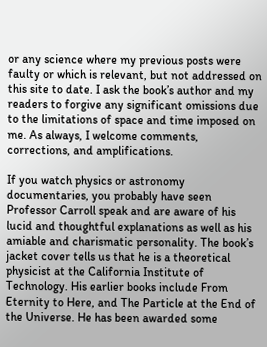or any science where my previous posts were faulty or which is relevant, but not addressed on this site to date. I ask the book’s author and my readers to forgive any significant omissions due to the limitations of space and time imposed on me. As always, I welcome comments, corrections, and amplifications.

If you watch physics or astronomy documentaries, you probably have seen Professor Carroll speak and are aware of his lucid and thoughtful explanations as well as his amiable and charismatic personality. The book’s jacket cover tells us that he is a theoretical physicist at the California Institute of Technology. His earlier books include From Eternity to Here, and The Particle at the End of the Universe. He has been awarded some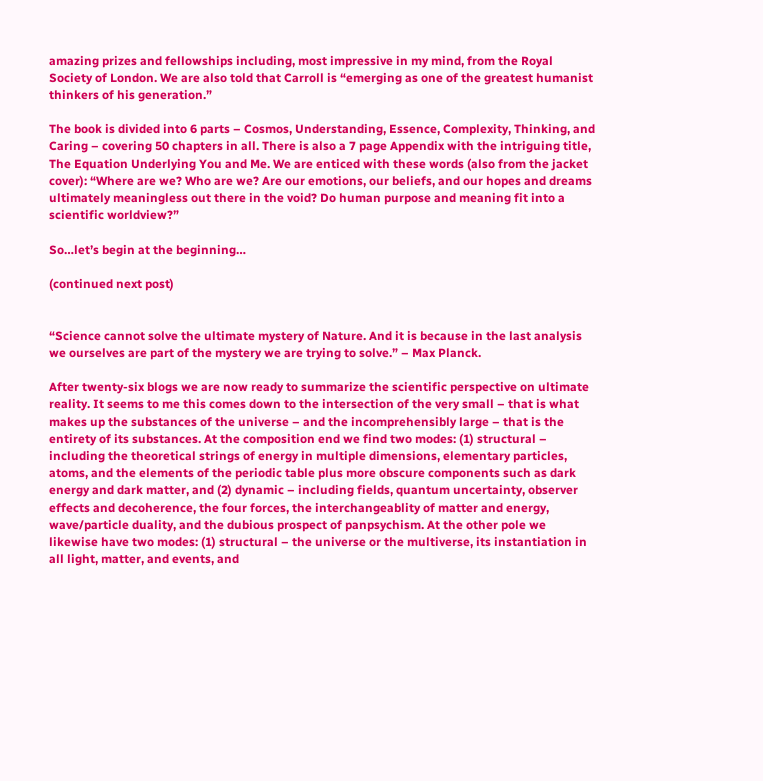amazing prizes and fellowships including, most impressive in my mind, from the Royal Society of London. We are also told that Carroll is “emerging as one of the greatest humanist thinkers of his generation.”

The book is divided into 6 parts – Cosmos, Understanding, Essence, Complexity, Thinking, and Caring – covering 50 chapters in all. There is also a 7 page Appendix with the intriguing title, The Equation Underlying You and Me. We are enticed with these words (also from the jacket cover): “Where are we? Who are we? Are our emotions, our beliefs, and our hopes and dreams ultimately meaningless out there in the void? Do human purpose and meaning fit into a scientific worldview?”

So…let’s begin at the beginning…

(continued next post)


“Science cannot solve the ultimate mystery of Nature. And it is because in the last analysis we ourselves are part of the mystery we are trying to solve.” – Max Planck.

After twenty-six blogs we are now ready to summarize the scientific perspective on ultimate reality. It seems to me this comes down to the intersection of the very small – that is what makes up the substances of the universe – and the incomprehensibly large – that is the entirety of its substances. At the composition end we find two modes: (1) structural – including the theoretical strings of energy in multiple dimensions, elementary particles, atoms, and the elements of the periodic table plus more obscure components such as dark energy and dark matter, and (2) dynamic – including fields, quantum uncertainty, observer effects and decoherence, the four forces, the interchangeablity of matter and energy, wave/particle duality, and the dubious prospect of panpsychism. At the other pole we likewise have two modes: (1) structural – the universe or the multiverse, its instantiation in all light, matter, and events, and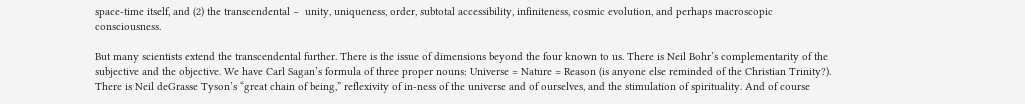space-time itself, and (2) the transcendental –  unity, uniqueness, order, subtotal accessibility, infiniteness, cosmic evolution, and perhaps macroscopic consciousness.

But many scientists extend the transcendental further. There is the issue of dimensions beyond the four known to us. There is Neil Bohr’s complementarity of the subjective and the objective. We have Carl Sagan’s formula of three proper nouns: Universe = Nature = Reason (is anyone else reminded of the Christian Trinity?). There is Neil deGrasse Tyson’s “great chain of being,” reflexivity of in-ness of the universe and of ourselves, and the stimulation of spirituality. And of course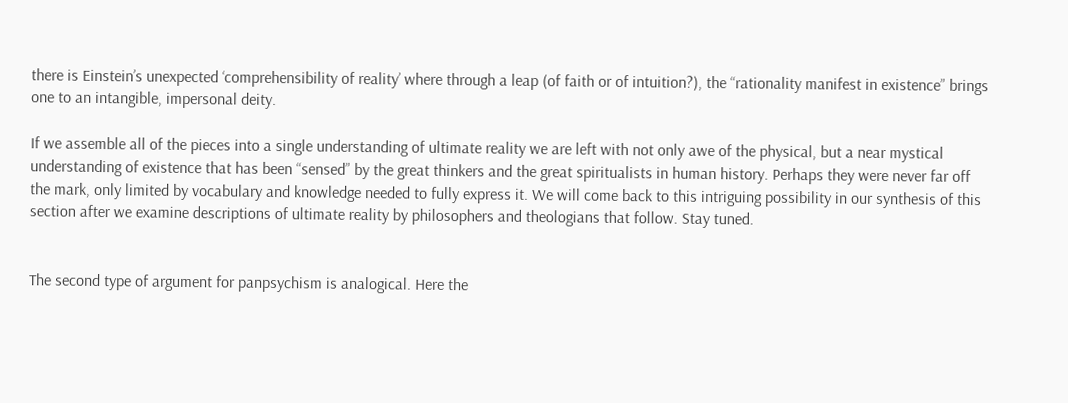there is Einstein’s unexpected ‘comprehensibility of reality’ where through a leap (of faith or of intuition?), the “rationality manifest in existence” brings one to an intangible, impersonal deity.

If we assemble all of the pieces into a single understanding of ultimate reality we are left with not only awe of the physical, but a near mystical understanding of existence that has been “sensed” by the great thinkers and the great spiritualists in human history. Perhaps they were never far off the mark, only limited by vocabulary and knowledge needed to fully express it. We will come back to this intriguing possibility in our synthesis of this section after we examine descriptions of ultimate reality by philosophers and theologians that follow. Stay tuned.


The second type of argument for panpsychism is analogical. Here the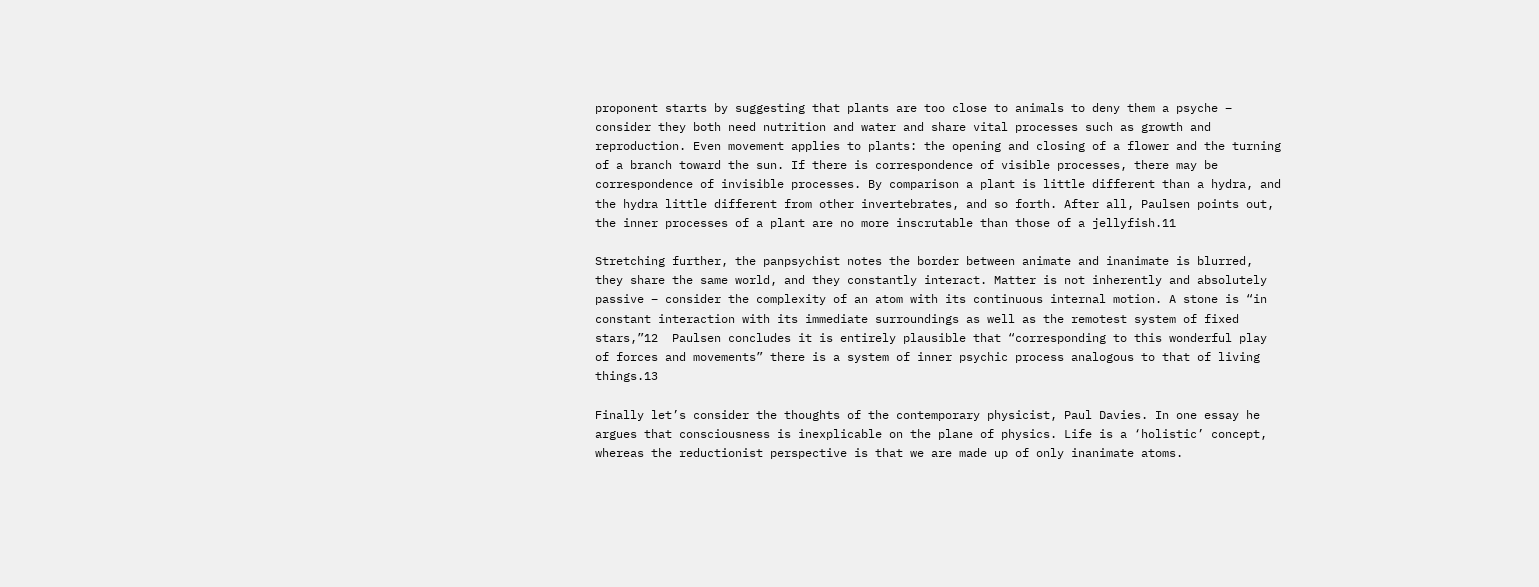proponent starts by suggesting that plants are too close to animals to deny them a psyche – consider they both need nutrition and water and share vital processes such as growth and reproduction. Even movement applies to plants: the opening and closing of a flower and the turning of a branch toward the sun. If there is correspondence of visible processes, there may be correspondence of invisible processes. By comparison a plant is little different than a hydra, and the hydra little different from other invertebrates, and so forth. After all, Paulsen points out, the inner processes of a plant are no more inscrutable than those of a jellyfish.11

Stretching further, the panpsychist notes the border between animate and inanimate is blurred, they share the same world, and they constantly interact. Matter is not inherently and absolutely passive – consider the complexity of an atom with its continuous internal motion. A stone is “in constant interaction with its immediate surroundings as well as the remotest system of fixed stars,”12  Paulsen concludes it is entirely plausible that “corresponding to this wonderful play of forces and movements” there is a system of inner psychic process analogous to that of living things.13

Finally let’s consider the thoughts of the contemporary physicist, Paul Davies. In one essay he argues that consciousness is inexplicable on the plane of physics. Life is a ‘holistic’ concept, whereas the reductionist perspective is that we are made up of only inanimate atoms.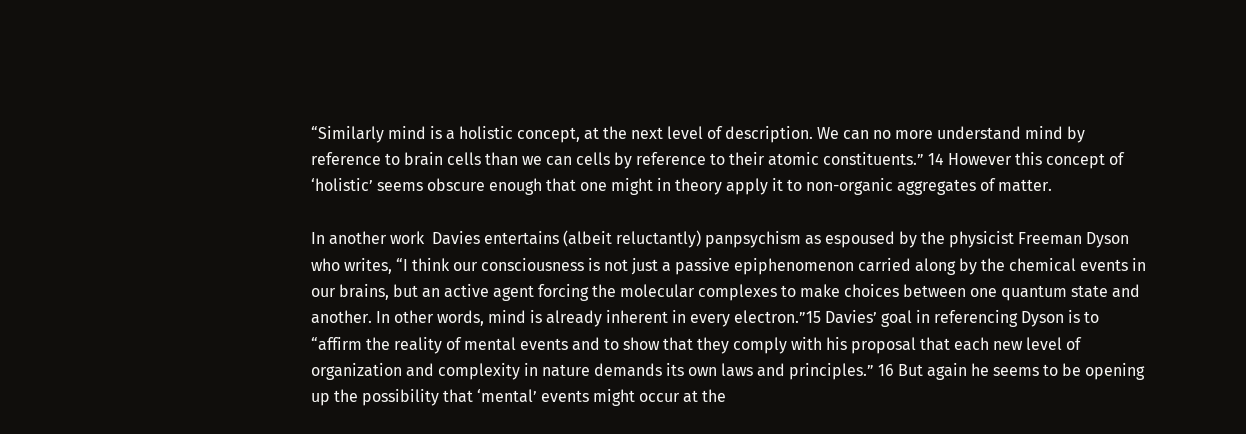“Similarly mind is a holistic concept, at the next level of description. We can no more understand mind by reference to brain cells than we can cells by reference to their atomic constituents.” 14 However this concept of ‘holistic’ seems obscure enough that one might in theory apply it to non-organic aggregates of matter.

In another work  Davies entertains (albeit reluctantly) panpsychism as espoused by the physicist Freeman Dyson who writes, “I think our consciousness is not just a passive epiphenomenon carried along by the chemical events in our brains, but an active agent forcing the molecular complexes to make choices between one quantum state and another. In other words, mind is already inherent in every electron.”15 Davies’ goal in referencing Dyson is to “affirm the reality of mental events and to show that they comply with his proposal that each new level of organization and complexity in nature demands its own laws and principles.” 16 But again he seems to be opening up the possibility that ‘mental’ events might occur at the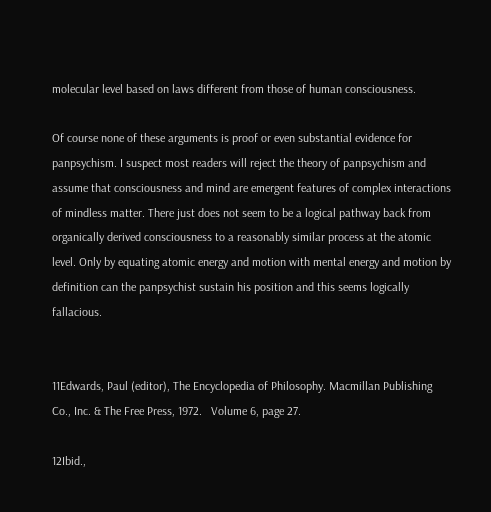molecular level based on laws different from those of human consciousness.

Of course none of these arguments is proof or even substantial evidence for panpsychism. I suspect most readers will reject the theory of panpsychism and assume that consciousness and mind are emergent features of complex interactions of mindless matter. There just does not seem to be a logical pathway back from organically derived consciousness to a reasonably similar process at the atomic level. Only by equating atomic energy and motion with mental energy and motion by definition can the panpsychist sustain his position and this seems logically fallacious.


11Edwards, Paul (editor), The Encyclopedia of Philosophy. Macmillan Publishing Co., Inc. & The Free Press, 1972.   Volume 6, page 27.

12Ibid.,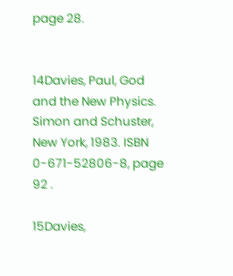page 28.


14Davies, Paul, God and the New Physics. Simon and Schuster, New York, 1983. ISBN 0-671-52806-8, page 92 .

15Davies,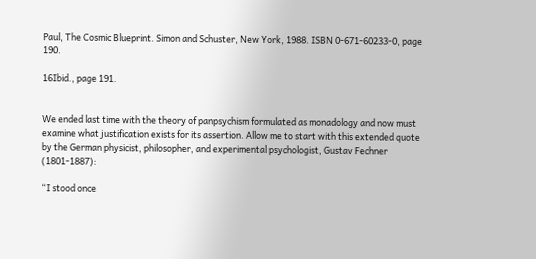Paul, The Cosmic Blueprint. Simon and Schuster, New York, 1988. ISBN 0-671-60233-0, page 190.

16Ibid., page 191.


We ended last time with the theory of panpsychism formulated as monadology and now must examine what justification exists for its assertion. Allow me to start with this extended quote by the German physicist, philosopher, and experimental psychologist, Gustav Fechner (1801-1887):

“I stood once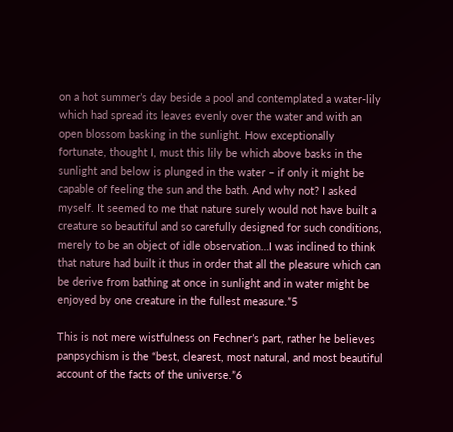on a hot summer’s day beside a pool and contemplated a water-lily which had spread its leaves evenly over the water and with an open blossom basking in the sunlight. How exceptionally fortunate, thought I, must this lily be which above basks in the sunlight and below is plunged in the water – if only it might be capable of feeling the sun and the bath. And why not? I asked myself. It seemed to me that nature surely would not have built a creature so beautiful and so carefully designed for such conditions, merely to be an object of idle observation…I was inclined to think that nature had built it thus in order that all the pleasure which can be derive from bathing at once in sunlight and in water might be enjoyed by one creature in the fullest measure.”5

This is not mere wistfulness on Fechner’s part, rather he believes panpsychism is the “best, clearest, most natural, and most beautiful account of the facts of the universe.”6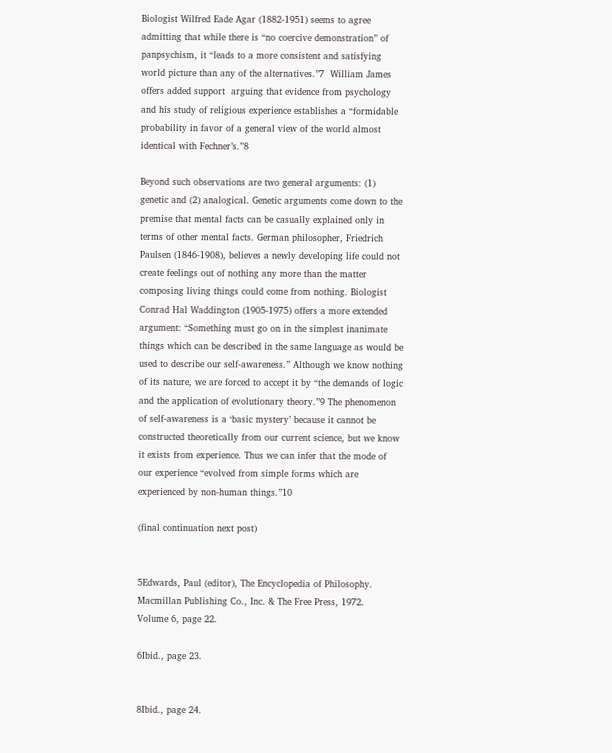Biologist Wilfred Eade Agar (1882-1951) seems to agree admitting that while there is “no coercive demonstration” of panpsychism, it “leads to a more consistent and satisfying world picture than any of the alternatives.”7  William James offers added support  arguing that evidence from psychology and his study of religious experience establishes a “formidable probability in favor of a general view of the world almost identical with Fechner’s.”8

Beyond such observations are two general arguments: (1) genetic and (2) analogical. Genetic arguments come down to the premise that mental facts can be casually explained only in terms of other mental facts. German philosopher, Friedrich Paulsen (1846-1908), believes a newly developing life could not create feelings out of nothing any more than the matter composing living things could come from nothing. Biologist Conrad Hal Waddington (1905-1975) offers a more extended argument: “Something must go on in the simplest inanimate things which can be described in the same language as would be used to describe our self-awareness.” Although we know nothing of its nature, we are forced to accept it by “the demands of logic and the application of evolutionary theory.”9 The phenomenon of self-awareness is a ‘basic mystery’ because it cannot be constructed theoretically from our current science, but we know it exists from experience. Thus we can infer that the mode of our experience “evolved from simple forms which are experienced by non-human things.”10

(final continuation next post)


5Edwards, Paul (editor), The Encyclopedia of Philosophy. Macmillan Publishing Co., Inc. & The Free Press, 1972.   Volume 6, page 22.

6Ibid., page 23.


8Ibid., page 24.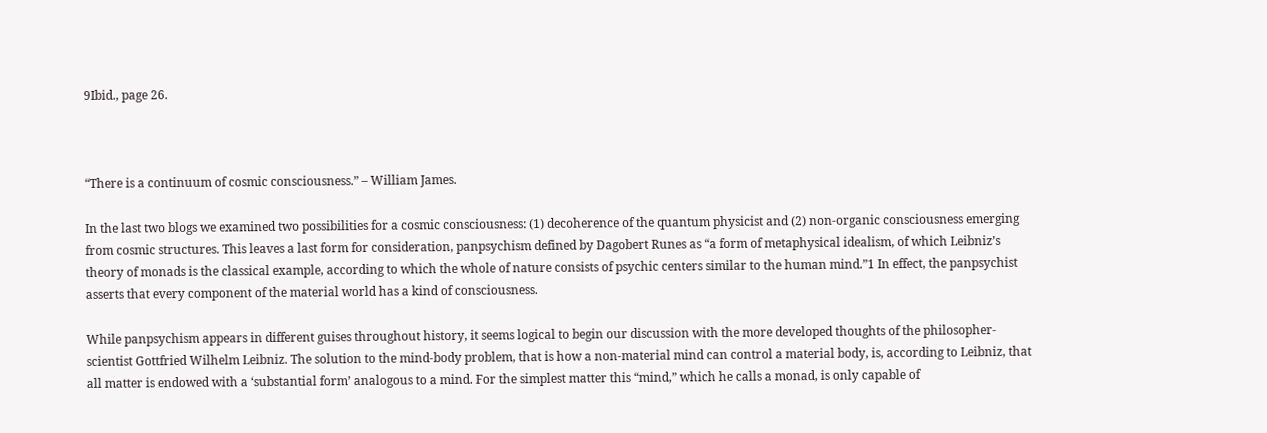9Ibid., page 26.



“There is a continuum of cosmic consciousness.” – William James.

In the last two blogs we examined two possibilities for a cosmic consciousness: (1) decoherence of the quantum physicist and (2) non-organic consciousness emerging from cosmic structures. This leaves a last form for consideration, panpsychism defined by Dagobert Runes as “a form of metaphysical idealism, of which Leibniz’s theory of monads is the classical example, according to which the whole of nature consists of psychic centers similar to the human mind.”1 In effect, the panpsychist asserts that every component of the material world has a kind of consciousness.

While panpsychism appears in different guises throughout history, it seems logical to begin our discussion with the more developed thoughts of the philosopher-scientist Gottfried Wilhelm Leibniz. The solution to the mind-body problem, that is how a non-material mind can control a material body, is, according to Leibniz, that all matter is endowed with a ‘substantial form’ analogous to a mind. For the simplest matter this “mind,” which he calls a monad, is only capable of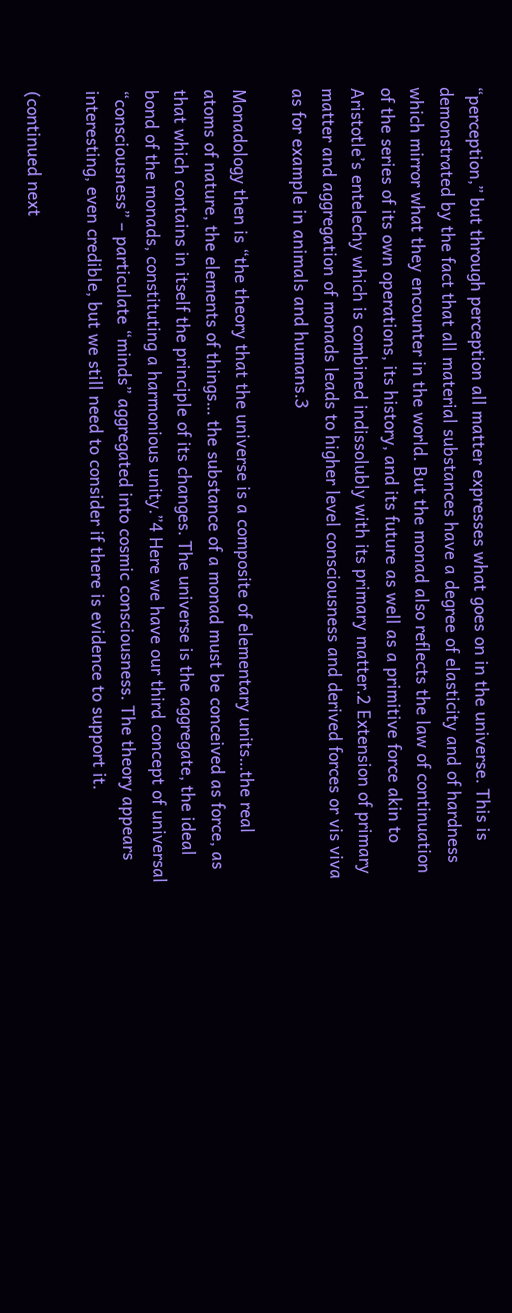“perception,” but through perception all matter expresses what goes on in the universe. This is demonstrated by the fact that all material substances have a degree of elasticity and of hardness which mirror what they encounter in the world. But the monad also reflects the law of continuation of the series of its own operations, its history, and its future as well as a primitive force akin to Aristotle’s entelechy which is combined indissolubly with its primary matter.2 Extension of primary matter and aggregation of monads leads to higher level consciousness and derived forces or vis viva as for example in animals and humans.3

Monadology then is “the theory that the universe is a composite of elementary units…the real atoms of nature, the elements of things… the substance of a monad must be conceived as force, as that which contains in itself the principle of its changes. The universe is the aggregate, the ideal bond of the monads, constituting a harmonious unity.”4 Here we have our third concept of universal “consciousness” – particulate “minds” aggregated into cosmic consciousness. The theory appears interesting, even credible, but we still need to consider if there is evidence to support it.

(continued next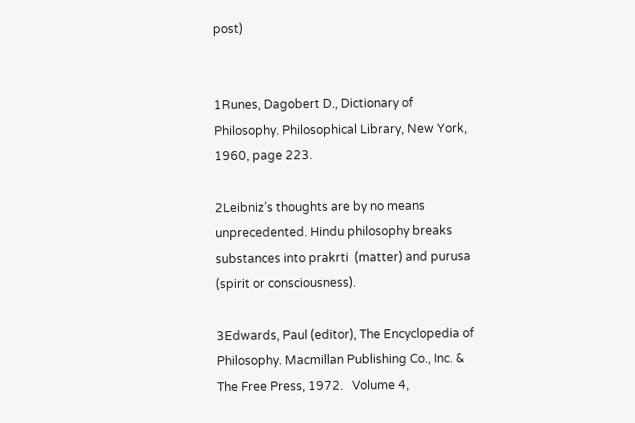post)


1Runes, Dagobert D., Dictionary of Philosophy. Philosophical Library, New York, 1960, page 223.

2Leibniz’s thoughts are by no means unprecedented. Hindu philosophy breaks substances into prakrti  (matter) and purusa (spirit or consciousness).

3Edwards, Paul (editor), The Encyclopedia of Philosophy. Macmillan Publishing Co., Inc. & The Free Press, 1972.   Volume 4,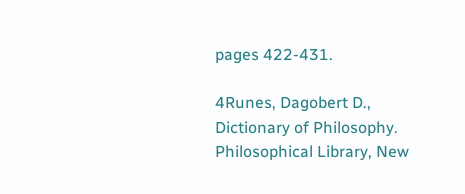pages 422-431.

4Runes, Dagobert D., Dictionary of Philosophy. Philosophical Library, New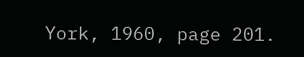York, 1960, page 201.